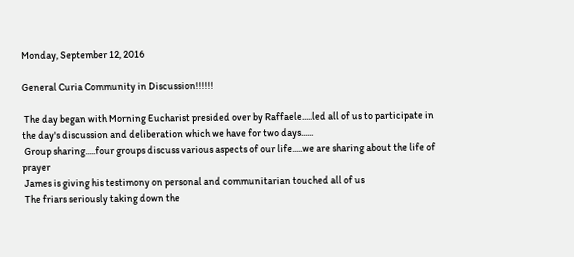Monday, September 12, 2016

General Curia Community in Discussion!!!!!!

 The day began with Morning Eucharist presided over by Raffaele.....led all of us to participate in the day's discussion and deliberation which we have for two days......
 Group sharing.....four groups discuss various aspects of our life.....we are sharing about the life of prayer
 James is giving his testimony on personal and communitarian touched all of us
 The friars seriously taking down the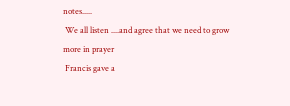notes.....
 We all listen ....and agree that we need to grow more in prayer
 Francis gave a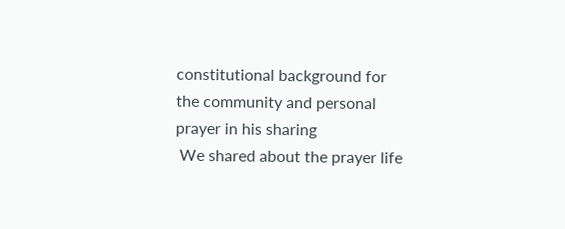constitutional background for the community and personal prayer in his sharing
 We shared about the prayer life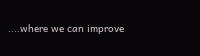....where we can improve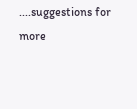....suggestions for more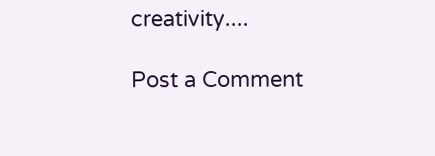creativity....

Post a Comment